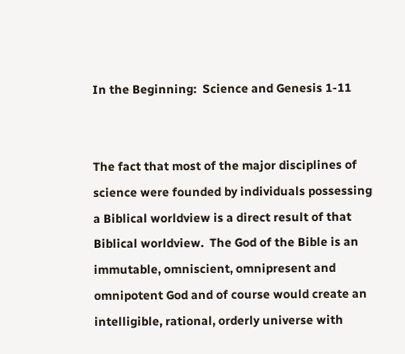In the Beginning:  Science and Genesis 1-11


The fact that most of the major disciplines of science were founded by individuals possessing a Biblical worldview is a direct result of that Biblical worldview.  The God of the Bible is an immutable, omniscient, omnipresent and omnipotent God and of course would create an intelligible, rational, orderly universe with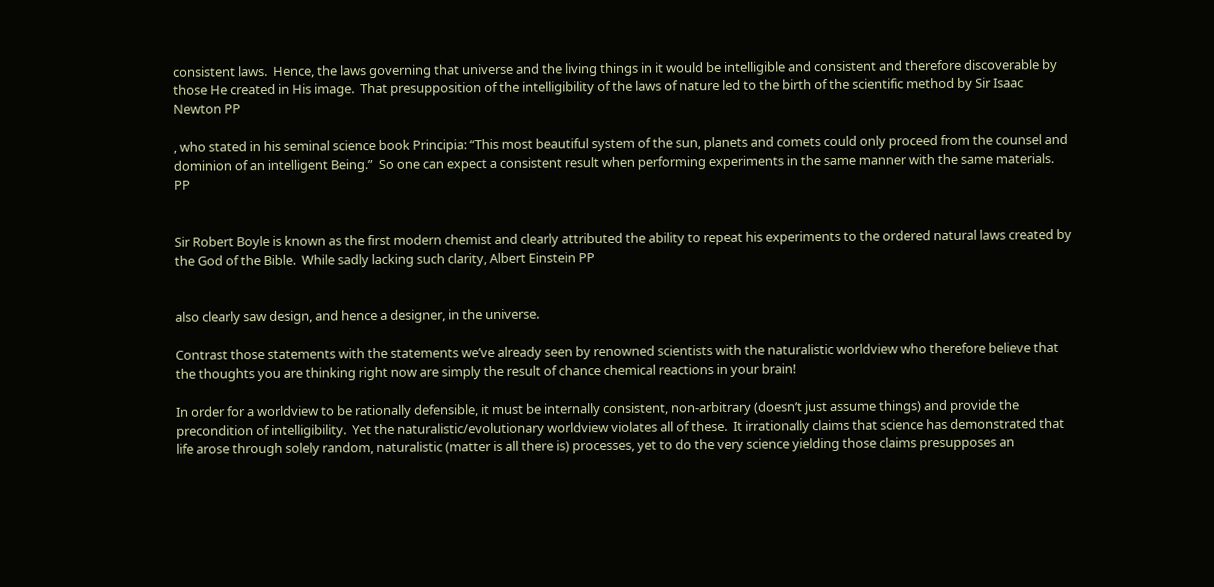consistent laws.  Hence, the laws governing that universe and the living things in it would be intelligible and consistent and therefore discoverable by those He created in His image.  That presupposition of the intelligibility of the laws of nature led to the birth of the scientific method by Sir Isaac Newton PP

, who stated in his seminal science book Principia: “This most beautiful system of the sun, planets and comets could only proceed from the counsel and dominion of an intelligent Being.”  So one can expect a consistent result when performing experiments in the same manner with the same materials.    PP


Sir Robert Boyle is known as the first modern chemist and clearly attributed the ability to repeat his experiments to the ordered natural laws created by the God of the Bible.  While sadly lacking such clarity, Albert Einstein PP


also clearly saw design, and hence a designer, in the universe.

Contrast those statements with the statements we’ve already seen by renowned scientists with the naturalistic worldview who therefore believe that the thoughts you are thinking right now are simply the result of chance chemical reactions in your brain!

In order for a worldview to be rationally defensible, it must be internally consistent, non-arbitrary (doesn’t just assume things) and provide the precondition of intelligibility.  Yet the naturalistic/evolutionary worldview violates all of these.  It irrationally claims that science has demonstrated that life arose through solely random, naturalistic (matter is all there is) processes, yet to do the very science yielding those claims presupposes an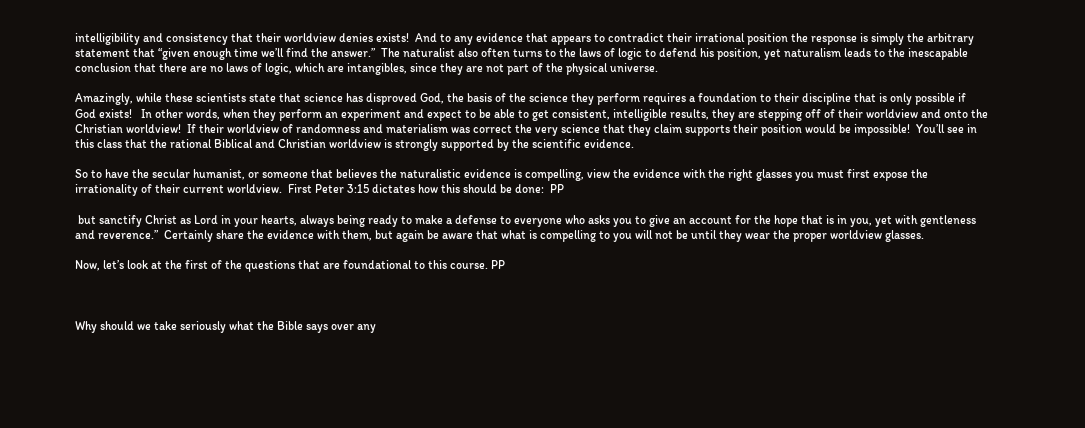intelligibility and consistency that their worldview denies exists!  And to any evidence that appears to contradict their irrational position the response is simply the arbitrary statement that “given enough time we’ll find the answer.”  The naturalist also often turns to the laws of logic to defend his position, yet naturalism leads to the inescapable conclusion that there are no laws of logic, which are intangibles, since they are not part of the physical universe.

Amazingly, while these scientists state that science has disproved God, the basis of the science they perform requires a foundation to their discipline that is only possible if God exists!   In other words, when they perform an experiment and expect to be able to get consistent, intelligible results, they are stepping off of their worldview and onto the Christian worldview!  If their worldview of randomness and materialism was correct the very science that they claim supports their position would be impossible!  You’ll see in this class that the rational Biblical and Christian worldview is strongly supported by the scientific evidence.

So to have the secular humanist, or someone that believes the naturalistic evidence is compelling, view the evidence with the right glasses you must first expose the irrationality of their current worldview.  First Peter 3:15 dictates how this should be done:  PP

 but sanctify Christ as Lord in your hearts, always being ready to make a defense to everyone who asks you to give an account for the hope that is in you, yet with gentleness and reverence.”  Certainly share the evidence with them, but again be aware that what is compelling to you will not be until they wear the proper worldview glasses.

Now, let’s look at the first of the questions that are foundational to this course. PP



Why should we take seriously what the Bible says over any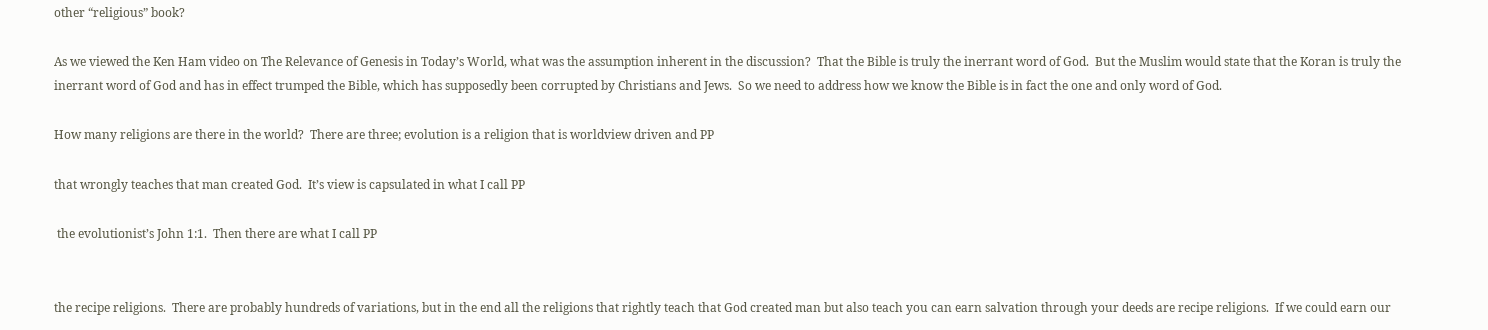other “religious” book?

As we viewed the Ken Ham video on The Relevance of Genesis in Today’s World, what was the assumption inherent in the discussion?  That the Bible is truly the inerrant word of God.  But the Muslim would state that the Koran is truly the inerrant word of God and has in effect trumped the Bible, which has supposedly been corrupted by Christians and Jews.  So we need to address how we know the Bible is in fact the one and only word of God.

How many religions are there in the world?  There are three; evolution is a religion that is worldview driven and PP

that wrongly teaches that man created God.  It’s view is capsulated in what I call PP

 the evolutionist’s John 1:1.  Then there are what I call PP


the recipe religions.  There are probably hundreds of variations, but in the end all the religions that rightly teach that God created man but also teach you can earn salvation through your deeds are recipe religions.  If we could earn our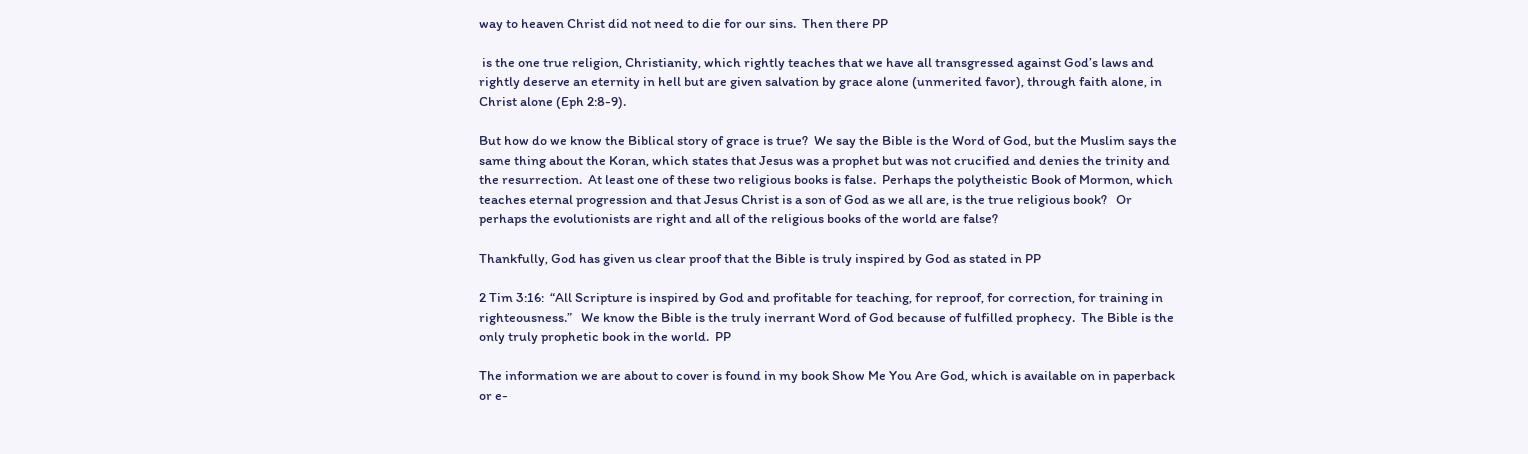way to heaven Christ did not need to die for our sins.  Then there PP

 is the one true religion, Christianity, which rightly teaches that we have all transgressed against God’s laws and rightly deserve an eternity in hell but are given salvation by grace alone (unmerited favor), through faith alone, in Christ alone (Eph 2:8-9).

But how do we know the Biblical story of grace is true?  We say the Bible is the Word of God, but the Muslim says the same thing about the Koran, which states that Jesus was a prophet but was not crucified and denies the trinity and the resurrection.  At least one of these two religious books is false.  Perhaps the polytheistic Book of Mormon, which teaches eternal progression and that Jesus Christ is a son of God as we all are, is the true religious book?   Or perhaps the evolutionists are right and all of the religious books of the world are false?

Thankfully, God has given us clear proof that the Bible is truly inspired by God as stated in PP

2 Tim 3:16:  “All Scripture is inspired by God and profitable for teaching, for reproof, for correction, for training in righteousness.”   We know the Bible is the truly inerrant Word of God because of fulfilled prophecy.  The Bible is the only truly prophetic book in the world.  PP

The information we are about to cover is found in my book Show Me You Are God, which is available on in paperback or e-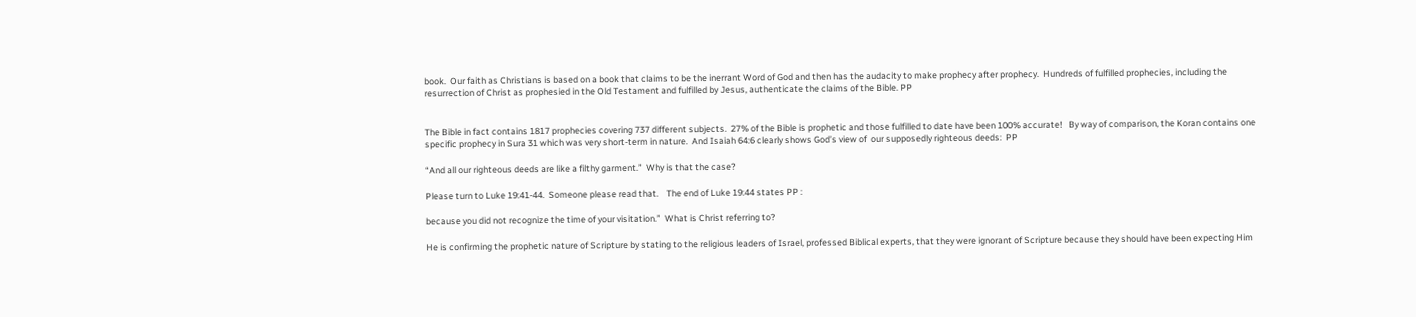book.  Our faith as Christians is based on a book that claims to be the inerrant Word of God and then has the audacity to make prophecy after prophecy.  Hundreds of fulfilled prophecies, including the resurrection of Christ as prophesied in the Old Testament and fulfilled by Jesus, authenticate the claims of the Bible. PP


The Bible in fact contains 1817 prophecies covering 737 different subjects.  27% of the Bible is prophetic and those fulfilled to date have been 100% accurate!   By way of comparison, the Koran contains one specific prophecy in Sura 31 which was very short-term in nature.  And Isaiah 64:6 clearly shows God’s view of  our supposedly righteous deeds:  PP

“And all our righteous deeds are like a filthy garment.”  Why is that the case?

Please turn to Luke 19:41-44.  Someone please read that.    The end of Luke 19:44 states PP :

because you did not recognize the time of your visitation.”  What is Christ referring to?

He is confirming the prophetic nature of Scripture by stating to the religious leaders of Israel, professed Biblical experts, that they were ignorant of Scripture because they should have been expecting Him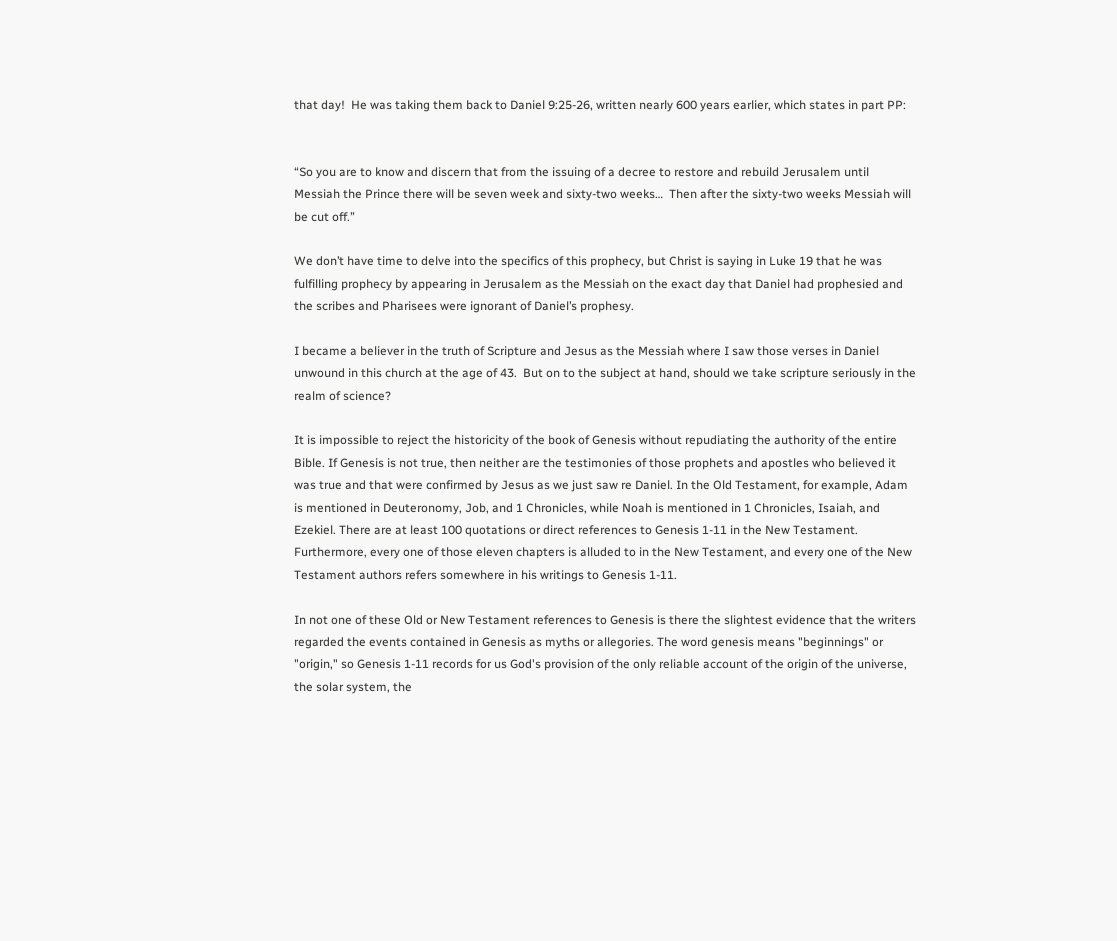that day!  He was taking them back to Daniel 9:25-26, written nearly 600 years earlier, which states in part PP:


“So you are to know and discern that from the issuing of a decree to restore and rebuild Jerusalem until Messiah the Prince there will be seven week and sixty-two weeks…  Then after the sixty-two weeks Messiah will be cut off.”

We don’t have time to delve into the specifics of this prophecy, but Christ is saying in Luke 19 that he was fulfilling prophecy by appearing in Jerusalem as the Messiah on the exact day that Daniel had prophesied and the scribes and Pharisees were ignorant of Daniel’s prophesy.

I became a believer in the truth of Scripture and Jesus as the Messiah where I saw those verses in Daniel unwound in this church at the age of 43.  But on to the subject at hand, should we take scripture seriously in the realm of science?

It is impossible to reject the historicity of the book of Genesis without repudiating the authority of the entire Bible. If Genesis is not true, then neither are the testimonies of those prophets and apostles who believed it was true and that were confirmed by Jesus as we just saw re Daniel. In the Old Testament, for example, Adam is mentioned in Deuteronomy, Job, and 1 Chronicles, while Noah is mentioned in 1 Chronicles, Isaiah, and Ezekiel. There are at least 100 quotations or direct references to Genesis 1-11 in the New Testament. Furthermore, every one of those eleven chapters is alluded to in the New Testament, and every one of the New Testament authors refers somewhere in his writings to Genesis 1-11.

In not one of these Old or New Testament references to Genesis is there the slightest evidence that the writers regarded the events contained in Genesis as myths or allegories. The word genesis means "beginnings" or "origin," so Genesis 1-11 records for us God's provision of the only reliable account of the origin of the universe, the solar system, the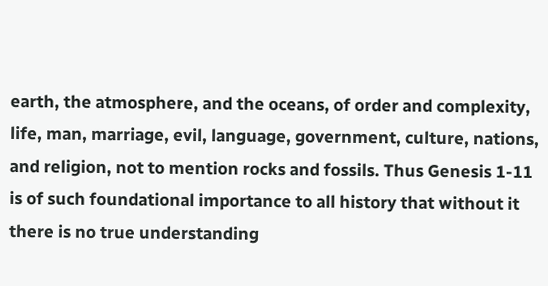earth, the atmosphere, and the oceans, of order and complexity, life, man, marriage, evil, language, government, culture, nations, and religion, not to mention rocks and fossils. Thus Genesis 1-11 is of such foundational importance to all history that without it there is no true understanding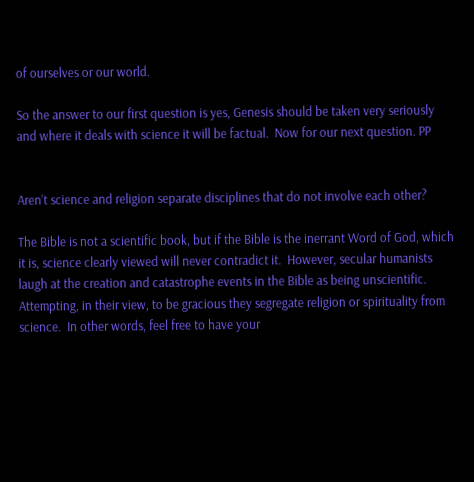of ourselves or our world.

So the answer to our first question is yes, Genesis should be taken very seriously and where it deals with science it will be factual.  Now for our next question. PP


Aren’t science and religion separate disciplines that do not involve each other?

The Bible is not a scientific book, but if the Bible is the inerrant Word of God, which it is, science clearly viewed will never contradict it.  However, secular humanists laugh at the creation and catastrophe events in the Bible as being unscientific.  Attempting, in their view, to be gracious they segregate religion or spirituality from science.  In other words, feel free to have your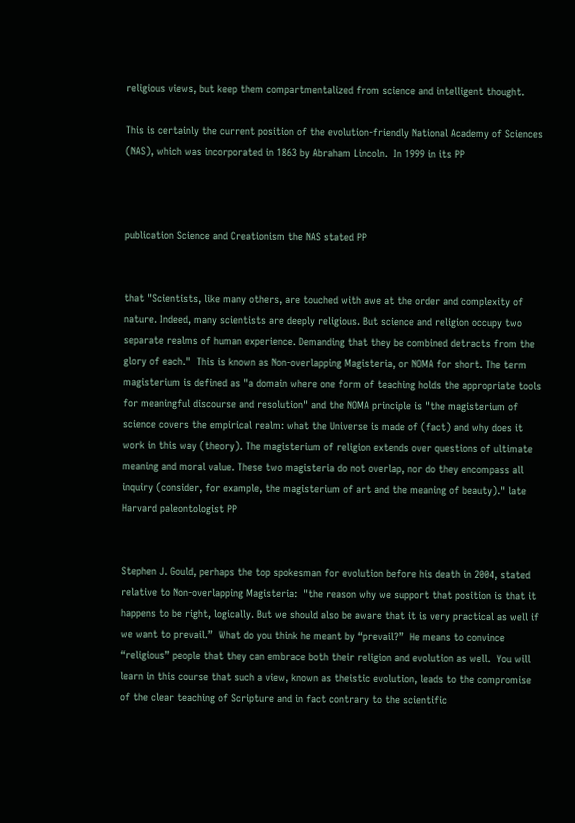religious views, but keep them compartmentalized from science and intelligent thought.

This is certainly the current position of the evolution-friendly National Academy of Sciences (NAS), which was incorporated in 1863 by Abraham Lincoln.  In 1999 in its PP



publication Science and Creationism the NAS stated PP


that "Scientists, like many others, are touched with awe at the order and complexity of nature. Indeed, many scientists are deeply religious. But science and religion occupy two separate realms of human experience. Demanding that they be combined detracts from the glory of each."  This is known as Non-overlapping Magisteria, or NOMA for short. The term magisterium is defined as "a domain where one form of teaching holds the appropriate tools for meaningful discourse and resolution" and the NOMA principle is "the magisterium of science covers the empirical realm: what the Universe is made of (fact) and why does it work in this way (theory). The magisterium of religion extends over questions of ultimate meaning and moral value. These two magisteria do not overlap, nor do they encompass all inquiry (consider, for example, the magisterium of art and the meaning of beauty)." late Harvard paleontologist PP


Stephen J. Gould, perhaps the top spokesman for evolution before his death in 2004, stated relative to Non-overlapping Magisteria:  "the reason why we support that position is that it happens to be right, logically. But we should also be aware that it is very practical as well if we want to prevail.”  What do you think he meant by “prevail?”  He means to convince “religious” people that they can embrace both their religion and evolution as well.  You will learn in this course that such a view, known as theistic evolution, leads to the compromise of the clear teaching of Scripture and in fact contrary to the scientific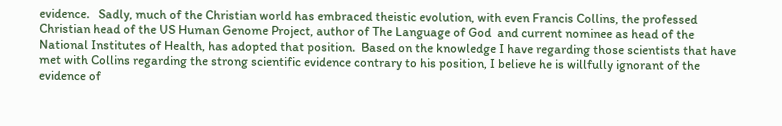evidence.   Sadly, much of the Christian world has embraced theistic evolution, with even Francis Collins, the professed Christian head of the US Human Genome Project, author of The Language of God  and current nominee as head of the National Institutes of Health, has adopted that position.  Based on the knowledge I have regarding those scientists that have met with Collins regarding the strong scientific evidence contrary to his position, I believe he is willfully ignorant of the evidence of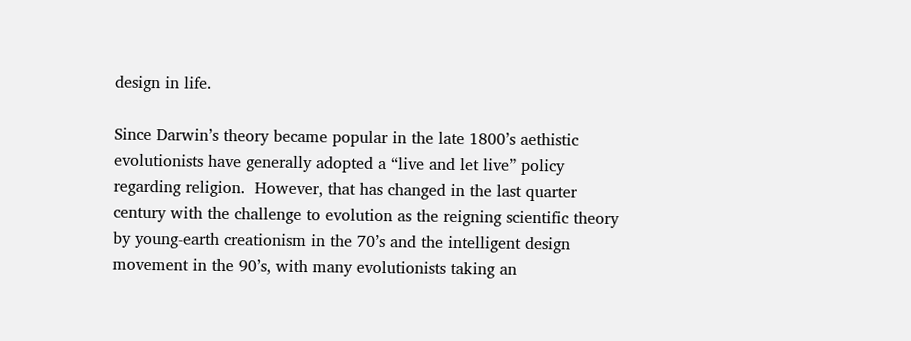design in life.

Since Darwin’s theory became popular in the late 1800’s aethistic evolutionists have generally adopted a “live and let live” policy regarding religion.  However, that has changed in the last quarter century with the challenge to evolution as the reigning scientific theory by young-earth creationism in the 70’s and the intelligent design movement in the 90’s, with many evolutionists taking an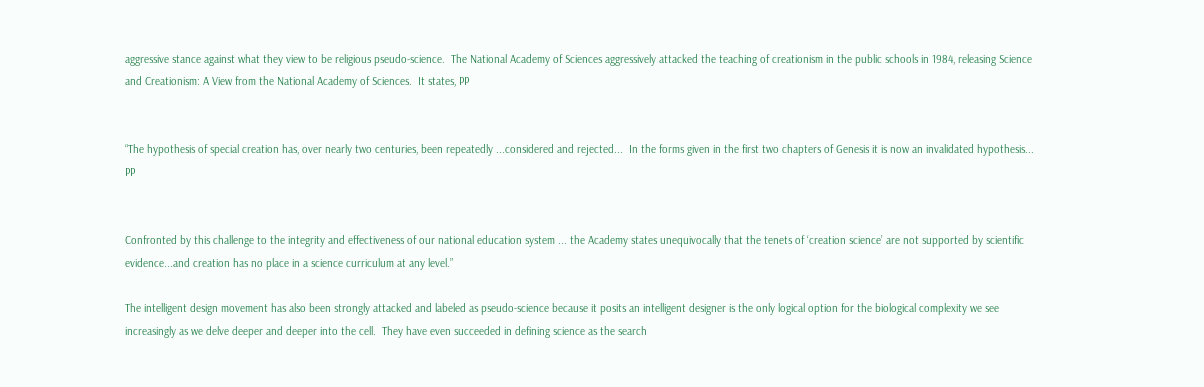aggressive stance against what they view to be religious pseudo-science.  The National Academy of Sciences aggressively attacked the teaching of creationism in the public schools in 1984, releasing Science and Creationism: A View from the National Academy of Sciences.  It states, PP


“The hypothesis of special creation has, over nearly two centuries, been repeatedly ...considered and rejected...  In the forms given in the first two chapters of Genesis it is now an invalidated hypothesis...  PP


Confronted by this challenge to the integrity and effectiveness of our national education system ... the Academy states unequivocally that the tenets of ‘creation science’ are not supported by scientific evidence...and creation has no place in a science curriculum at any level.”

The intelligent design movement has also been strongly attacked and labeled as pseudo-science because it posits an intelligent designer is the only logical option for the biological complexity we see increasingly as we delve deeper and deeper into the cell.  They have even succeeded in defining science as the search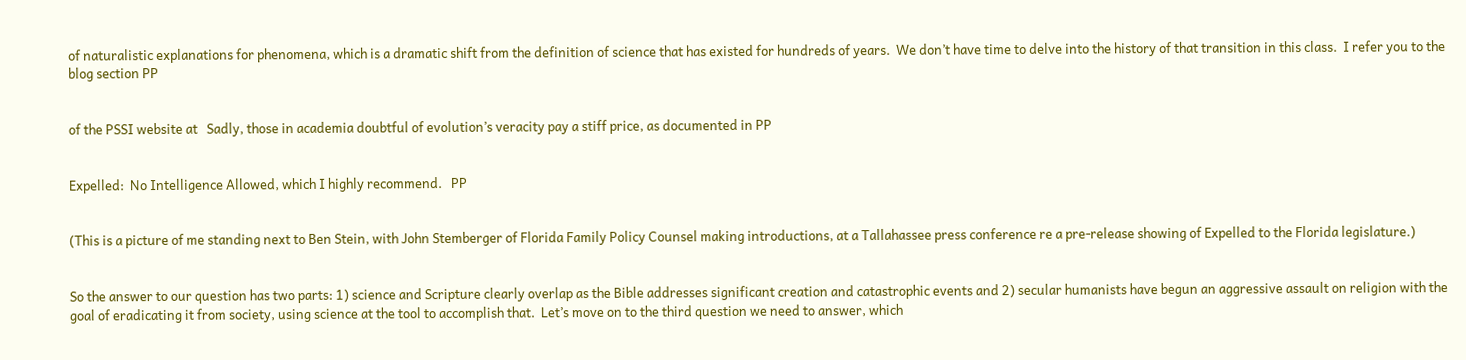of naturalistic explanations for phenomena, which is a dramatic shift from the definition of science that has existed for hundreds of years.  We don’t have time to delve into the history of that transition in this class.  I refer you to the blog section PP


of the PSSI website at   Sadly, those in academia doubtful of evolution’s veracity pay a stiff price, as documented in PP


Expelled:  No Intelligence Allowed, which I highly recommend.   PP


(This is a picture of me standing next to Ben Stein, with John Stemberger of Florida Family Policy Counsel making introductions, at a Tallahassee press conference re a pre-release showing of Expelled to the Florida legislature.)


So the answer to our question has two parts: 1) science and Scripture clearly overlap as the Bible addresses significant creation and catastrophic events and 2) secular humanists have begun an aggressive assault on religion with the goal of eradicating it from society, using science at the tool to accomplish that.  Let’s move on to the third question we need to answer, which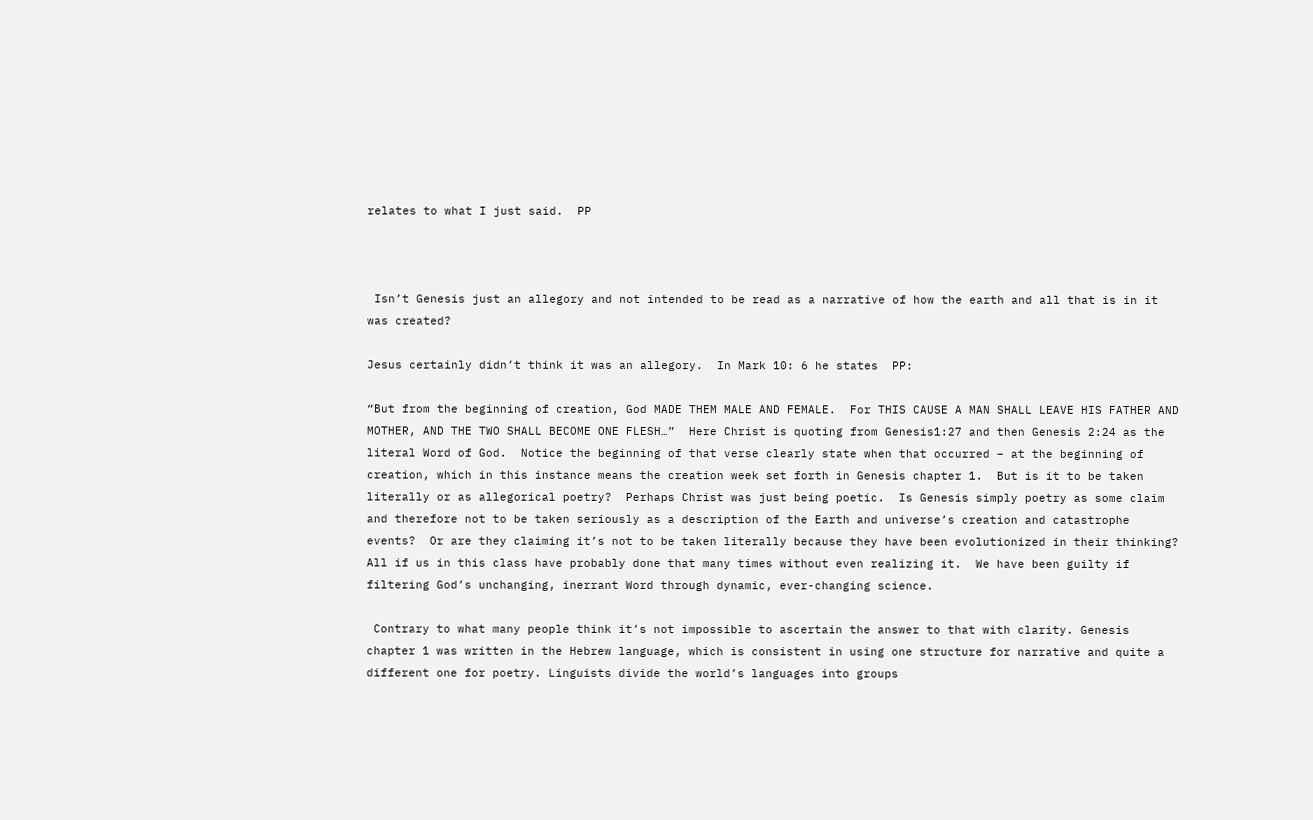relates to what I just said.  PP



 Isn’t Genesis just an allegory and not intended to be read as a narrative of how the earth and all that is in it was created?

Jesus certainly didn’t think it was an allegory.  In Mark 10: 6 he states  PP:

“But from the beginning of creation, God MADE THEM MALE AND FEMALE.  For THIS CAUSE A MAN SHALL LEAVE HIS FATHER AND MOTHER, AND THE TWO SHALL BECOME ONE FLESH…”  Here Christ is quoting from Genesis1:27 and then Genesis 2:24 as the literal Word of God.  Notice the beginning of that verse clearly state when that occurred – at the beginning of creation, which in this instance means the creation week set forth in Genesis chapter 1.  But is it to be taken literally or as allegorical poetry?  Perhaps Christ was just being poetic.  Is Genesis simply poetry as some claim and therefore not to be taken seriously as a description of the Earth and universe’s creation and catastrophe events?  Or are they claiming it’s not to be taken literally because they have been evolutionized in their thinking?  All if us in this class have probably done that many times without even realizing it.  We have been guilty if filtering God’s unchanging, inerrant Word through dynamic, ever-changing science.

 Contrary to what many people think it’s not impossible to ascertain the answer to that with clarity. Genesis chapter 1 was written in the Hebrew language, which is consistent in using one structure for narrative and quite a different one for poetry. Linguists divide the world’s languages into groups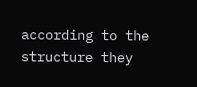according to the structure they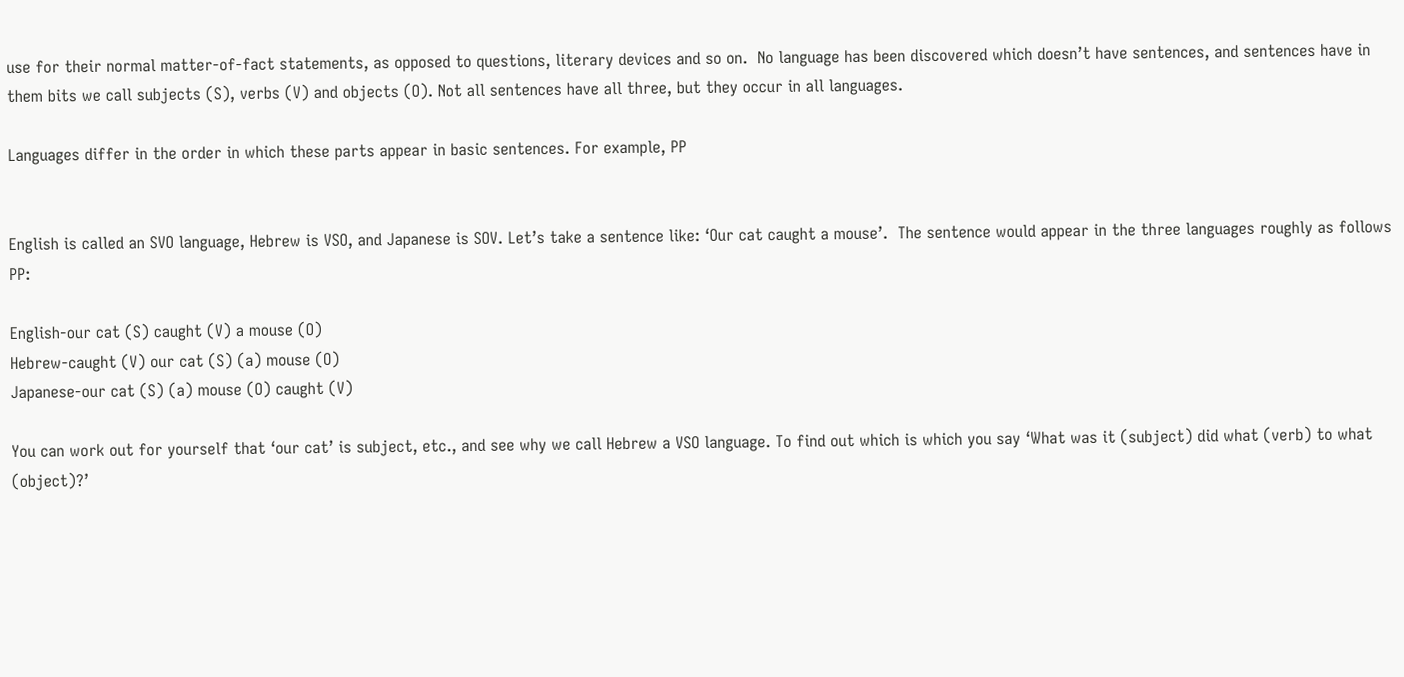use for their normal matter-of-fact statements, as opposed to questions, literary devices and so on.  No language has been discovered which doesn’t have sentences, and sentences have in them bits we call subjects (S), verbs (V) and objects (O). Not all sentences have all three, but they occur in all languages.

Languages differ in the order in which these parts appear in basic sentences. For example, PP


English is called an SVO language, Hebrew is VSO, and Japanese is SOV. Let’s take a sentence like: ‘Our cat caught a mouse’.  The sentence would appear in the three languages roughly as follows PP:

English-our cat (S) caught (V) a mouse (O)
Hebrew-caught (V) our cat (S) (a) mouse (O)
Japanese-our cat (S) (a) mouse (O) caught (V)

You can work out for yourself that ‘our cat’ is subject, etc., and see why we call Hebrew a VSO language. To find out which is which you say ‘What was it (subject) did what (verb) to what (object)?’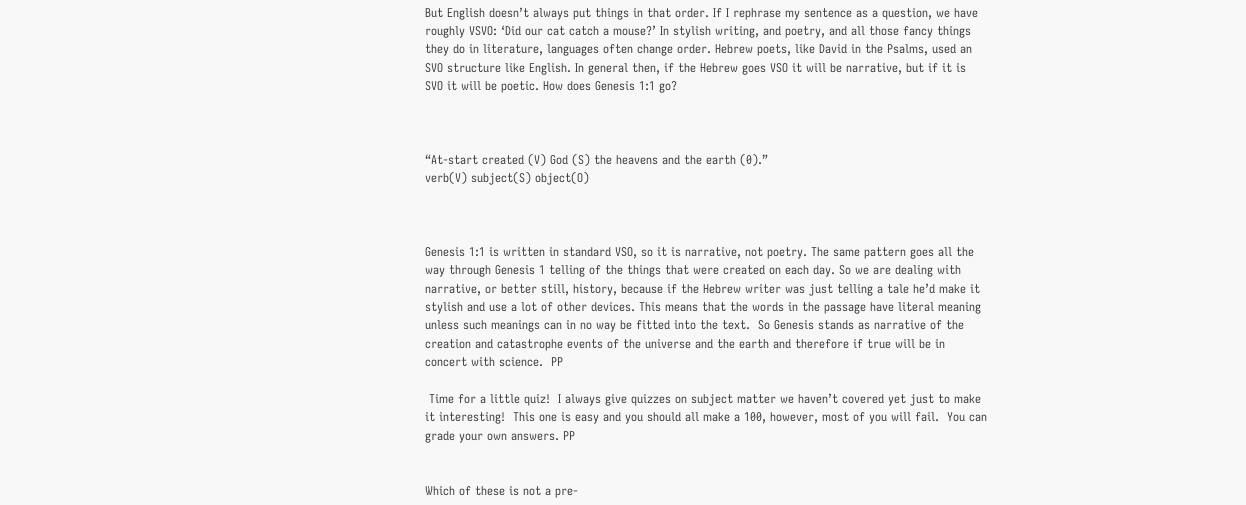But English doesn’t always put things in that order. If I rephrase my sentence as a question, we have roughly VSVO: ‘Did our cat catch a mouse?’ In stylish writing, and poetry, and all those fancy things they do in literature, languages often change order. Hebrew poets, like David in the Psalms, used an SVO structure like English. In general then, if the Hebrew goes VSO it will be narrative, but if it is SVO it will be poetic. How does Genesis 1:1 go?



“At-start created (V) God (S) the heavens and the earth (0).”
verb(V) subject(S) object(O)



Genesis 1:1 is written in standard VSO, so it is narrative, not poetry. The same pattern goes all the way through Genesis 1 telling of the things that were created on each day. So we are dealing with narrative, or better still, history, because if the Hebrew writer was just telling a tale he’d make it stylish and use a lot of other devices. This means that the words in the passage have literal meaning unless such meanings can in no way be fitted into the text.  So Genesis stands as narrative of the creation and catastrophe events of the universe and the earth and therefore if true will be in concert with science.  PP

 Time for a little quiz!  I always give quizzes on subject matter we haven’t covered yet just to make it interesting!  This one is easy and you should all make a 100, however, most of you will fail.  You can grade your own answers. PP


Which of these is not a pre-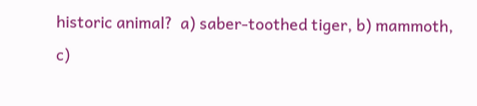historic animal?  a) saber-toothed tiger, b) mammoth, c)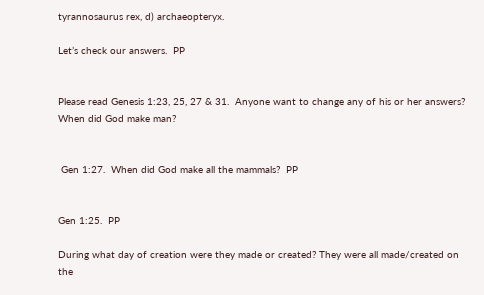tyrannosaurus rex, d) archaeopteryx.

Let’s check our answers.  PP


Please read Genesis 1:23, 25, 27 & 31.  Anyone want to change any of his or her answers?  When did God make man?


 Gen 1:27.  When did God make all the mammals?  PP


Gen 1:25.  PP

During what day of creation were they made or created? They were all made/created on the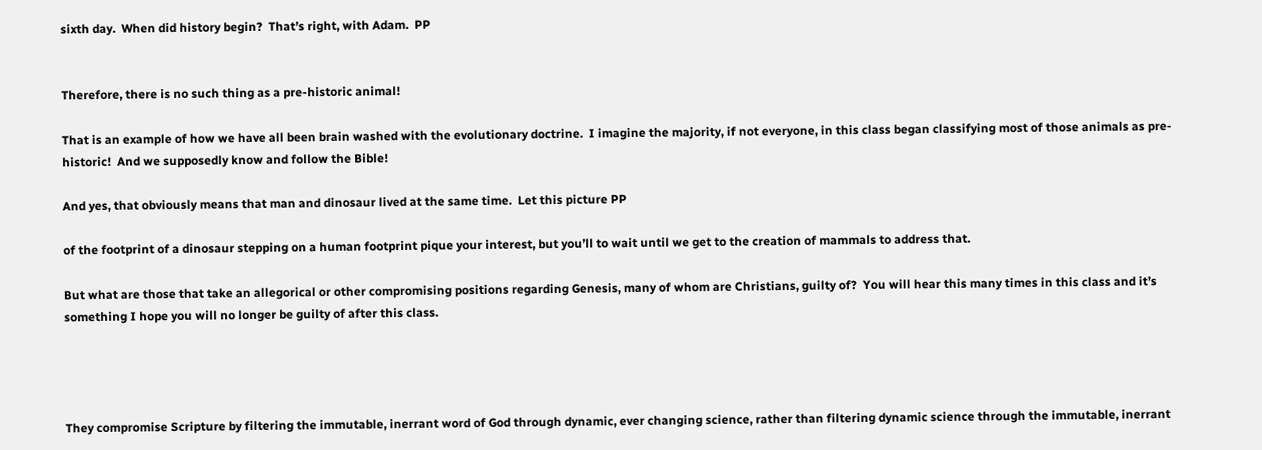sixth day.  When did history begin?  That’s right, with Adam.  PP


Therefore, there is no such thing as a pre-historic animal!

That is an example of how we have all been brain washed with the evolutionary doctrine.  I imagine the majority, if not everyone, in this class began classifying most of those animals as pre-historic!  And we supposedly know and follow the Bible!

And yes, that obviously means that man and dinosaur lived at the same time.  Let this picture PP

of the footprint of a dinosaur stepping on a human footprint pique your interest, but you’ll to wait until we get to the creation of mammals to address that.

But what are those that take an allegorical or other compromising positions regarding Genesis, many of whom are Christians, guilty of?  You will hear this many times in this class and it’s something I hope you will no longer be guilty of after this class.




They compromise Scripture by filtering the immutable, inerrant word of God through dynamic, ever changing science, rather than filtering dynamic science through the immutable, inerrant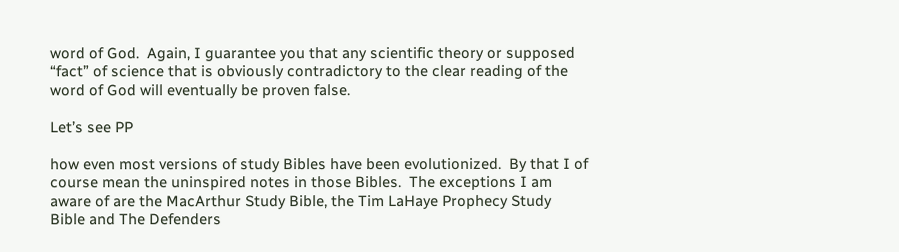word of God.  Again, I guarantee you that any scientific theory or supposed “fact” of science that is obviously contradictory to the clear reading of the word of God will eventually be proven false.

Let’s see PP

how even most versions of study Bibles have been evolutionized.  By that I of course mean the uninspired notes in those Bibles.  The exceptions I am aware of are the MacArthur Study Bible, the Tim LaHaye Prophecy Study Bible and The Defenders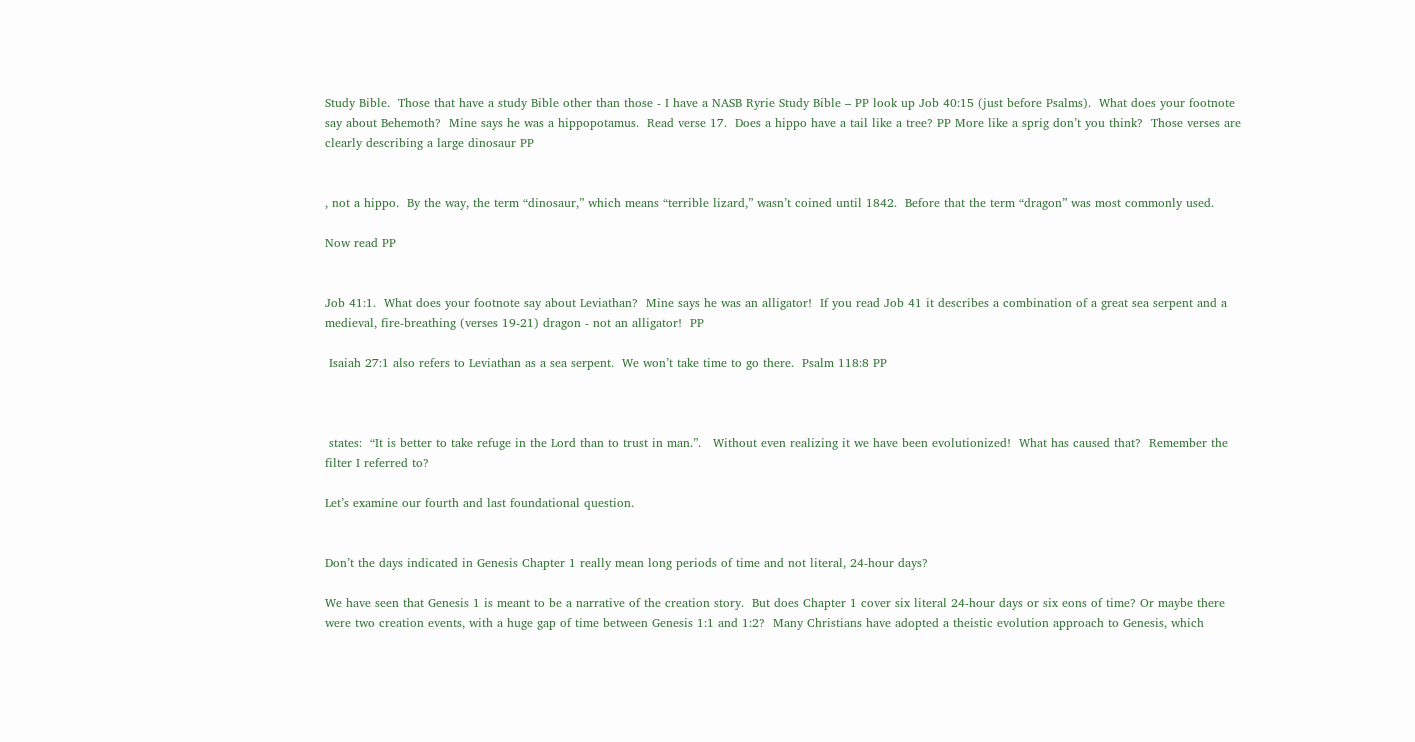Study Bible.  Those that have a study Bible other than those - I have a NASB Ryrie Study Bible – PP look up Job 40:15 (just before Psalms).  What does your footnote say about Behemoth?  Mine says he was a hippopotamus.  Read verse 17.  Does a hippo have a tail like a tree? PP More like a sprig don’t you think?  Those verses are clearly describing a large dinosaur PP


, not a hippo.  By the way, the term “dinosaur,” which means “terrible lizard,” wasn’t coined until 1842.  Before that the term “dragon” was most commonly used.

Now read PP


Job 41:1.  What does your footnote say about Leviathan?  Mine says he was an alligator!  If you read Job 41 it describes a combination of a great sea serpent and a medieval, fire-breathing (verses 19-21) dragon - not an alligator!  PP

 Isaiah 27:1 also refers to Leviathan as a sea serpent.  We won’t take time to go there.  Psalm 118:8 PP



 states:  “It is better to take refuge in the Lord than to trust in man.”.   Without even realizing it we have been evolutionized!  What has caused that?  Remember the filter I referred to?

Let’s examine our fourth and last foundational question.


Don’t the days indicated in Genesis Chapter 1 really mean long periods of time and not literal, 24-hour days?

We have seen that Genesis 1 is meant to be a narrative of the creation story.  But does Chapter 1 cover six literal 24-hour days or six eons of time? Or maybe there were two creation events, with a huge gap of time between Genesis 1:1 and 1:2?  Many Christians have adopted a theistic evolution approach to Genesis, which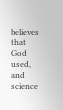believes that God used, and science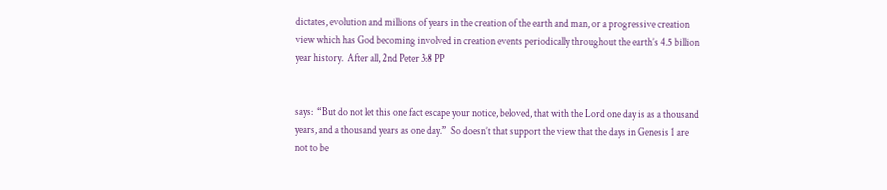dictates, evolution and millions of years in the creation of the earth and man, or a progressive creation view which has God becoming involved in creation events periodically throughout the earth’s 4.5 billion year history.  After all, 2nd Peter 3:8 PP


says:  “But do not let this one fact escape your notice, beloved, that with the Lord one day is as a thousand years, and a thousand years as one day.”  So doesn’t that support the view that the days in Genesis 1 are not to be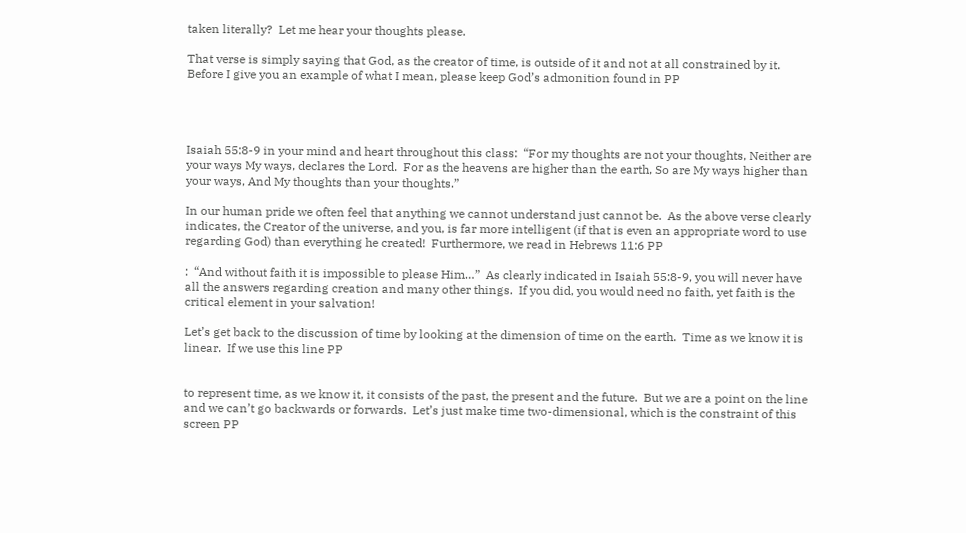taken literally?  Let me hear your thoughts please.

That verse is simply saying that God, as the creator of time, is outside of it and not at all constrained by it.  Before I give you an example of what I mean, please keep God’s admonition found in PP




Isaiah 55:8-9 in your mind and heart throughout this class:  “For my thoughts are not your thoughts, Neither are your ways My ways, declares the Lord.  For as the heavens are higher than the earth, So are My ways higher than your ways, And My thoughts than your thoughts.”

In our human pride we often feel that anything we cannot understand just cannot be.  As the above verse clearly indicates, the Creator of the universe, and you, is far more intelligent (if that is even an appropriate word to use regarding God) than everything he created!  Furthermore, we read in Hebrews 11:6 PP

:  “And without faith it is impossible to please Him…”  As clearly indicated in Isaiah 55:8-9, you will never have all the answers regarding creation and many other things.  If you did, you would need no faith, yet faith is the critical element in your salvation!

Let’s get back to the discussion of time by looking at the dimension of time on the earth.  Time as we know it is linear.  If we use this line PP


to represent time, as we know it, it consists of the past, the present and the future.  But we are a point on the line and we can’t go backwards or forwards.  Let’s just make time two-dimensional, which is the constraint of this screen PP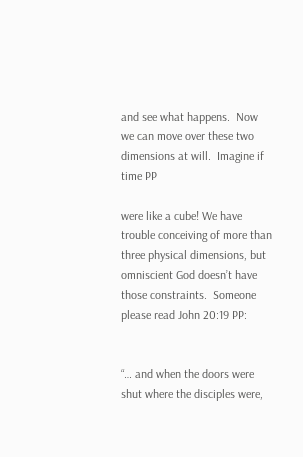and see what happens.  Now we can move over these two dimensions at will.  Imagine if time PP

were like a cube! We have trouble conceiving of more than three physical dimensions, but omniscient God doesn’t have those constraints.  Someone please read John 20:19 PP:


“… and when the doors were shut where the disciples were,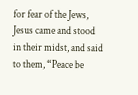for fear of the Jews, Jesus came and stood in their midst, and said to them, “Peace be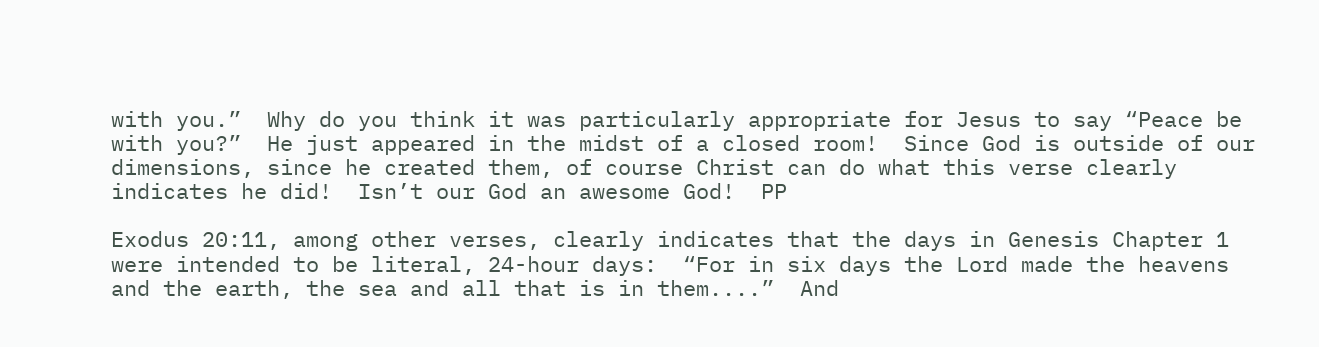with you.”  Why do you think it was particularly appropriate for Jesus to say “Peace be with you?”  He just appeared in the midst of a closed room!  Since God is outside of our dimensions, since he created them, of course Christ can do what this verse clearly indicates he did!  Isn’t our God an awesome God!  PP

Exodus 20:11, among other verses, clearly indicates that the days in Genesis Chapter 1 were intended to be literal, 24-hour days:  “For in six days the Lord made the heavens and the earth, the sea and all that is in them....”  And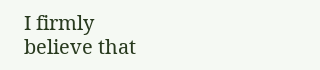I firmly believe that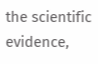the scientific evidence,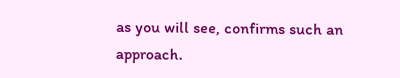as you will see, confirms such an approach.